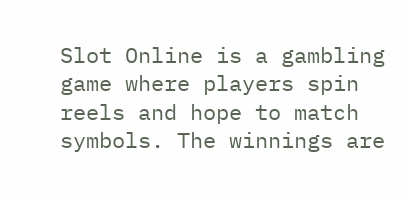Slot Online is a gambling game where players spin reels and hope to match symbols. The winnings are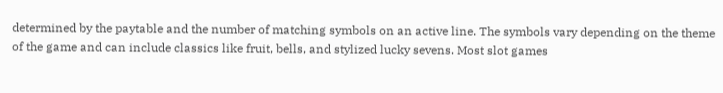determined by the paytable and the number of matching symbols on an active line. The symbols vary depending on the theme of the game and can include classics like fruit, bells, and stylized lucky sevens. Most slot games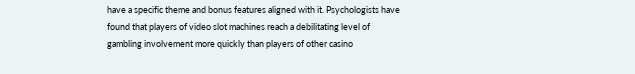have a specific theme and bonus features aligned with it. Psychologists have found that players of video slot machines reach a debilitating level of gambling involvement more quickly than players of other casino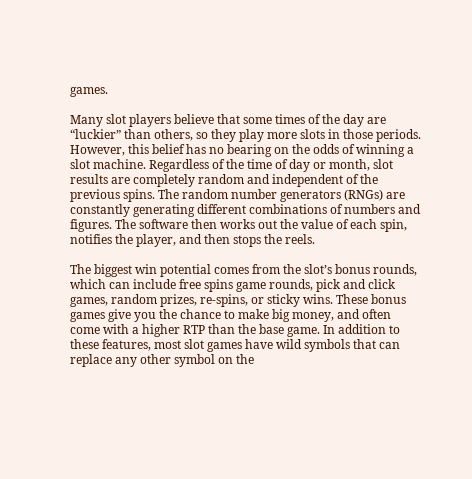games.

Many slot players believe that some times of the day are “luckier” than others, so they play more slots in those periods. However, this belief has no bearing on the odds of winning a slot machine. Regardless of the time of day or month, slot results are completely random and independent of the previous spins. The random number generators (RNGs) are constantly generating different combinations of numbers and figures. The software then works out the value of each spin, notifies the player, and then stops the reels.

The biggest win potential comes from the slot’s bonus rounds, which can include free spins game rounds, pick and click games, random prizes, re-spins, or sticky wins. These bonus games give you the chance to make big money, and often come with a higher RTP than the base game. In addition to these features, most slot games have wild symbols that can replace any other symbol on the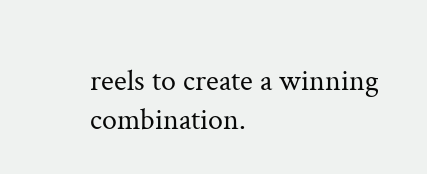reels to create a winning combination.